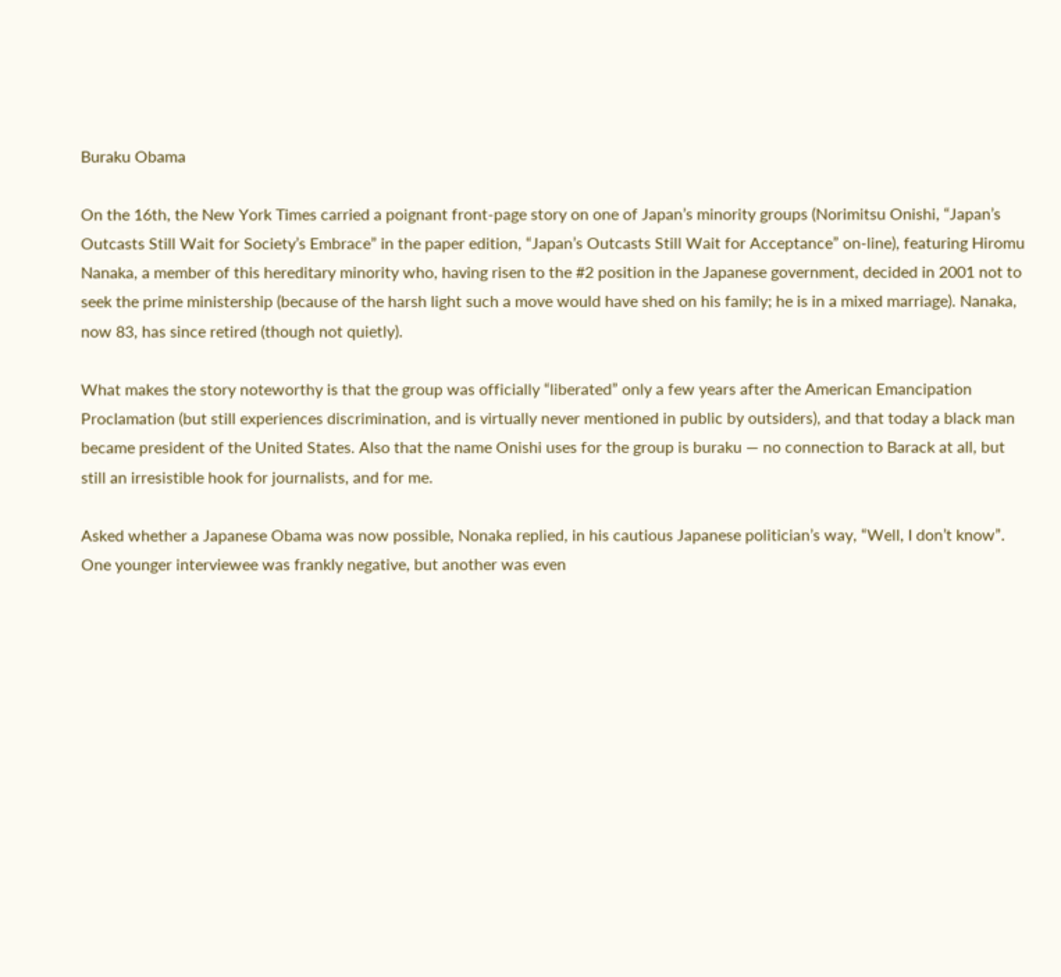Buraku Obama

On the 16th, the New York Times carried a poignant front-page story on one of Japan’s minority groups (Norimitsu Onishi, “Japan’s Outcasts Still Wait for Society’s Embrace” in the paper edition, “Japan’s Outcasts Still Wait for Acceptance” on-line), featuring Hiromu Nanaka, a member of this hereditary minority who, having risen to the #2 position in the Japanese government, decided in 2001 not to seek the prime ministership (because of the harsh light such a move would have shed on his family; he is in a mixed marriage). Nanaka, now 83, has since retired (though not quietly).

What makes the story noteworthy is that the group was officially “liberated” only a few years after the American Emancipation Proclamation (but still experiences discrimination, and is virtually never mentioned in public by outsiders), and that today a black man became president of the United States. Also that the name Onishi uses for the group is buraku — no connection to Barack at all, but still an irresistible hook for journalists, and for me.

Asked whether a Japanese Obama was now possible, Nonaka replied, in his cautious Japanese politician’s way, “Well, I don’t know”. One younger interviewee was frankly negative, but another was even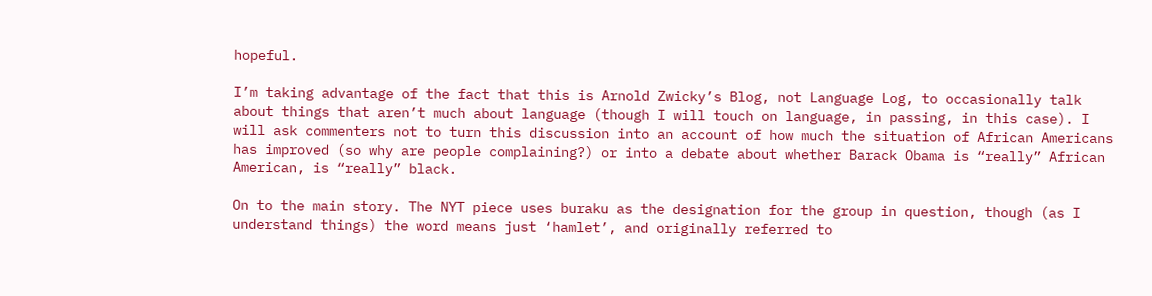hopeful.

I’m taking advantage of the fact that this is Arnold Zwicky’s Blog, not Language Log, to occasionally talk about things that aren’t much about language (though I will touch on language, in passing, in this case). I will ask commenters not to turn this discussion into an account of how much the situation of African Americans has improved (so why are people complaining?) or into a debate about whether Barack Obama is “really” African American, is “really” black.

On to the main story. The NYT piece uses buraku as the designation for the group in question, though (as I understand things) the word means just ‘hamlet’, and originally referred to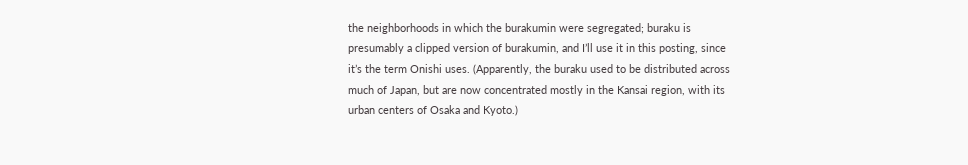the neighborhoods in which the burakumin were segregated; buraku is presumably a clipped version of burakumin, and I’ll use it in this posting, since it’s the term Onishi uses. (Apparently, the buraku used to be distributed across much of Japan, but are now concentrated mostly in the Kansai region, with its urban centers of Osaka and Kyoto.)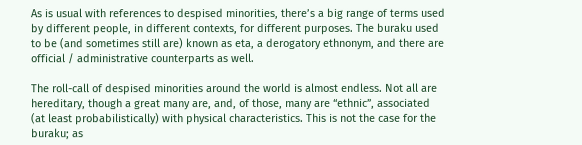As is usual with references to despised minorities, there’s a big range of terms used by different people, in different contexts, for different purposes. The buraku used to be (and sometimes still are) known as eta, a derogatory ethnonym, and there are official / administrative counterparts as well.

The roll-call of despised minorities around the world is almost endless. Not all are hereditary, though a great many are, and, of those, many are “ethnic”, associated (at least probabilistically) with physical characteristics. This is not the case for the buraku; as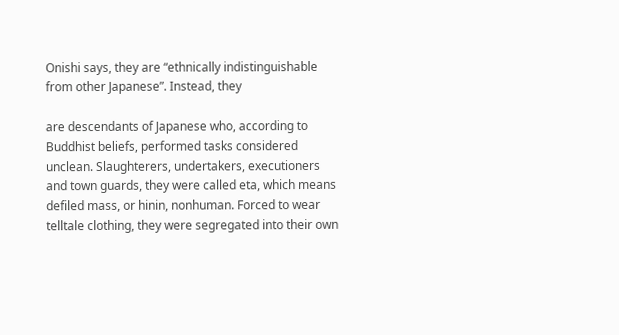Onishi says, they are “ethnically indistinguishable from other Japanese”. Instead, they

are descendants of Japanese who, according to Buddhist beliefs, performed tasks considered unclean. Slaughterers, undertakers, executioners and town guards, they were called eta, which means defiled mass, or hinin, nonhuman. Forced to wear telltale clothing, they were segregated into their own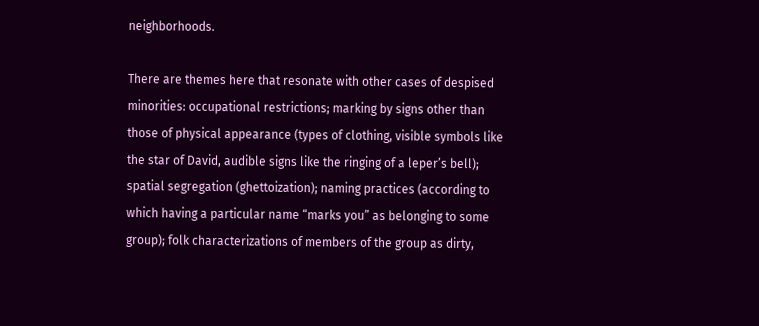neighborhoods.

There are themes here that resonate with other cases of despised minorities: occupational restrictions; marking by signs other than those of physical appearance (types of clothing, visible symbols like the star of David, audible signs like the ringing of a leper’s bell); spatial segregation (ghettoization); naming practices (according to which having a particular name “marks you” as belonging to some group); folk characterizations of members of the group as dirty,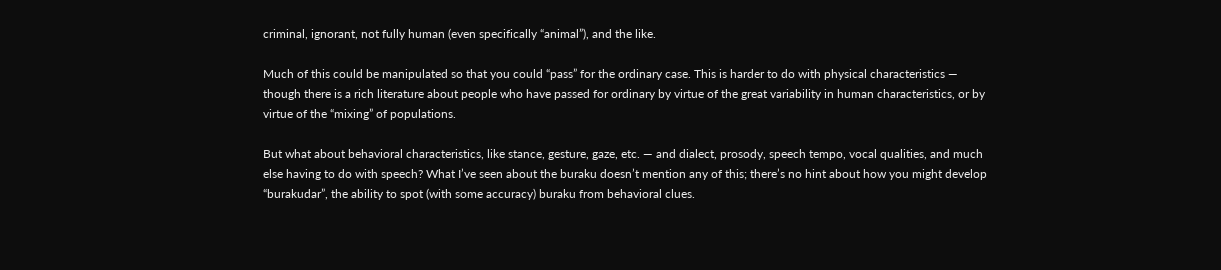criminal, ignorant, not fully human (even specifically “animal”), and the like.

Much of this could be manipulated so that you could “pass” for the ordinary case. This is harder to do with physical characteristics — though there is a rich literature about people who have passed for ordinary by virtue of the great variability in human characteristics, or by virtue of the “mixing” of populations.

But what about behavioral characteristics, like stance, gesture, gaze, etc. — and dialect, prosody, speech tempo, vocal qualities, and much else having to do with speech? What I’ve seen about the buraku doesn’t mention any of this; there’s no hint about how you might develop “burakudar”, the ability to spot (with some accuracy) buraku from behavioral clues.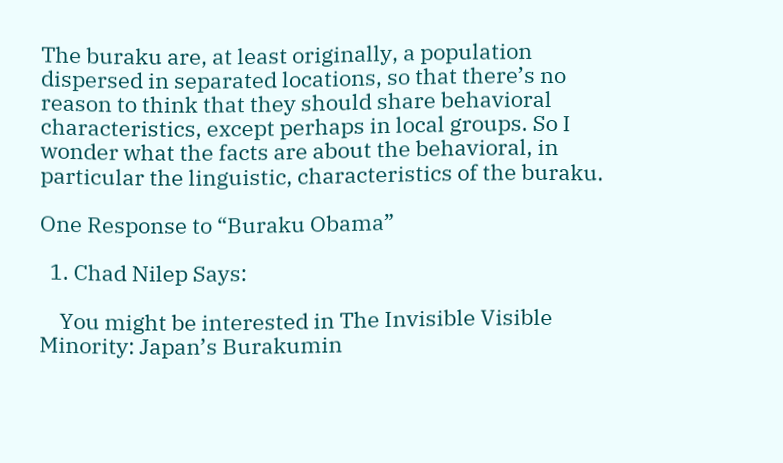The buraku are, at least originally, a population dispersed in separated locations, so that there’s no reason to think that they should share behavioral characteristics, except perhaps in local groups. So I wonder what the facts are about the behavioral, in particular the linguistic, characteristics of the buraku.

One Response to “Buraku Obama”

  1. Chad Nilep Says:

    You might be interested in The Invisible Visible Minority: Japan’s Burakumin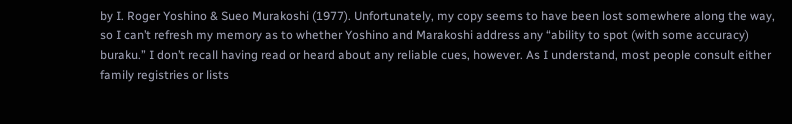by I. Roger Yoshino & Sueo Murakoshi (1977). Unfortunately, my copy seems to have been lost somewhere along the way, so I can’t refresh my memory as to whether Yoshino and Marakoshi address any “ability to spot (with some accuracy) buraku.” I don’t recall having read or heard about any reliable cues, however. As I understand, most people consult either family registries or lists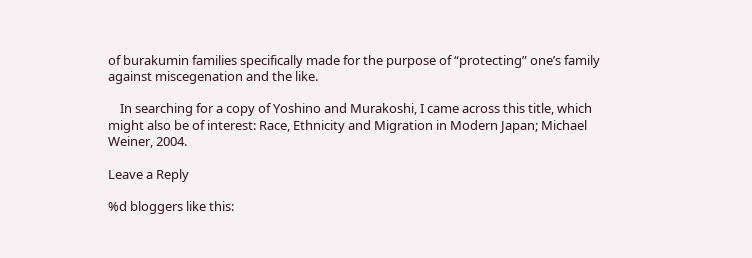of burakumin families specifically made for the purpose of “protecting” one’s family against miscegenation and the like.

    In searching for a copy of Yoshino and Murakoshi, I came across this title, which might also be of interest: Race, Ethnicity and Migration in Modern Japan; Michael Weiner, 2004.

Leave a Reply

%d bloggers like this: